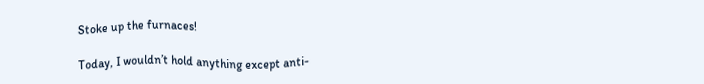Stoke up the furnaces!

Today, I wouldn’t hold anything except anti-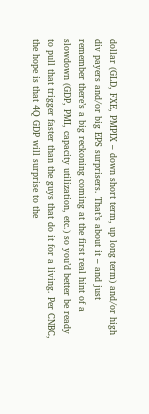dollar (GLD, FXE, PMPIX – down short term, up long term) and/or high div payers and/or big EPS surprisers. That’s about it – and just remember there’s a big reckoning coming at the first real hint of a slowdown (GDP, PMI, capacity utilization, etc.) so you’d better be ready to pull that trigger faster than the guys that do it for a living. Per CNBC, the hope is that 4Q GDP will surprise to the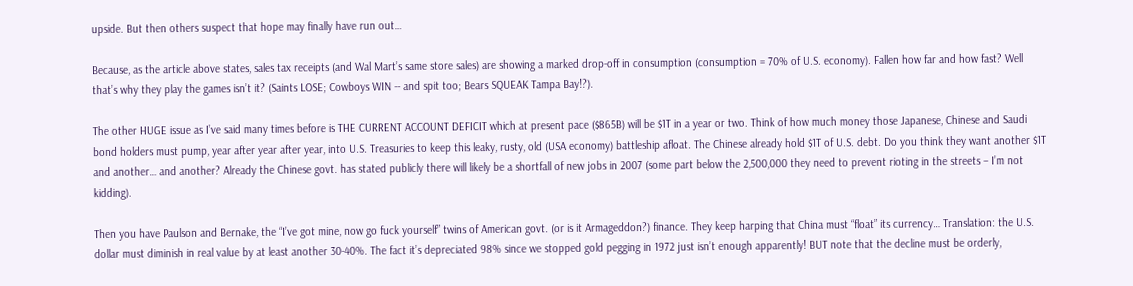upside. But then others suspect that hope may finally have run out…

Because, as the article above states, sales tax receipts (and Wal Mart’s same store sales) are showing a marked drop-off in consumption (consumption = 70% of U.S. economy). Fallen how far and how fast? Well that’s why they play the games isn’t it? (Saints LOSE; Cowboys WIN -- and spit too; Bears SQUEAK Tampa Bay!?).

The other HUGE issue as I’ve said many times before is THE CURRENT ACCOUNT DEFICIT which at present pace ($865B) will be $1T in a year or two. Think of how much money those Japanese, Chinese and Saudi bond holders must pump, year after year after year, into U.S. Treasuries to keep this leaky, rusty, old (USA economy) battleship afloat. The Chinese already hold $1T of U.S. debt. Do you think they want another $1T and another… and another? Already the Chinese govt. has stated publicly there will likely be a shortfall of new jobs in 2007 (some part below the 2,500,000 they need to prevent rioting in the streets – I’m not kidding).

Then you have Paulson and Bernake, the “I’ve got mine, now go fuck yourself” twins of American govt. (or is it Armageddon?) finance. They keep harping that China must “float” its currency… Translation: the U.S. dollar must diminish in real value by at least another 30-40%. The fact it’s depreciated 98% since we stopped gold pegging in 1972 just isn’t enough apparently! BUT note that the decline must be orderly,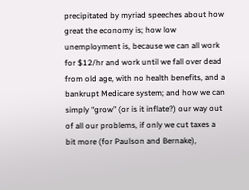precipitated by myriad speeches about how great the economy is; how low unemployment is, because we can all work for $12/hr and work until we fall over dead from old age, with no health benefits, and a bankrupt Medicare system; and how we can simply “grow” (or is it inflate?) our way out of all our problems, if only we cut taxes a bit more (for Paulson and Bernake),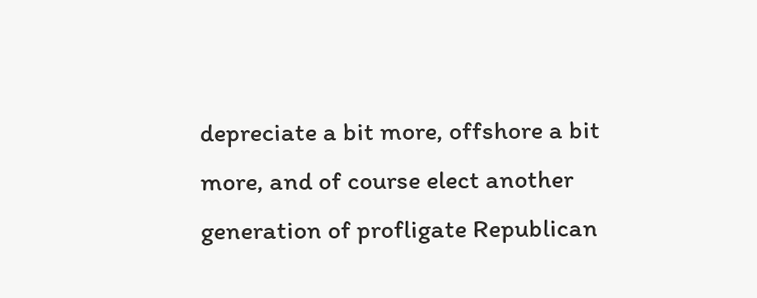depreciate a bit more, offshore a bit more, and of course elect another generation of profligate Republican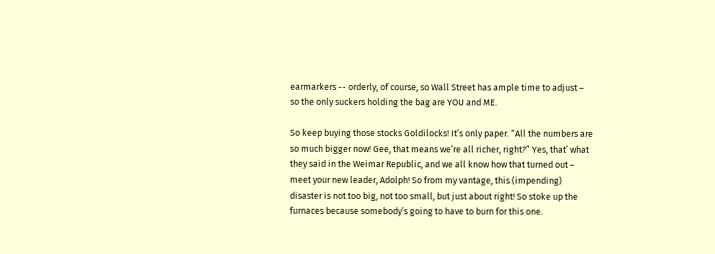earmarkers -- orderly, of course, so Wall Street has ample time to adjust – so the only suckers holding the bag are YOU and ME.

So keep buying those stocks Goldilocks! It’s only paper. “All the numbers are so much bigger now! Gee, that means we’re all richer, right?” Yes, that’ what they said in the Weimar Republic, and we all know how that turned out – meet your new leader, Adolph! So from my vantage, this (impending) disaster is not too big, not too small, but just about right! So stoke up the furnaces because somebody’s going to have to burn for this one.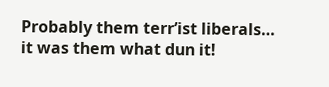Probably them terr’ist liberals… it was them what dun it!